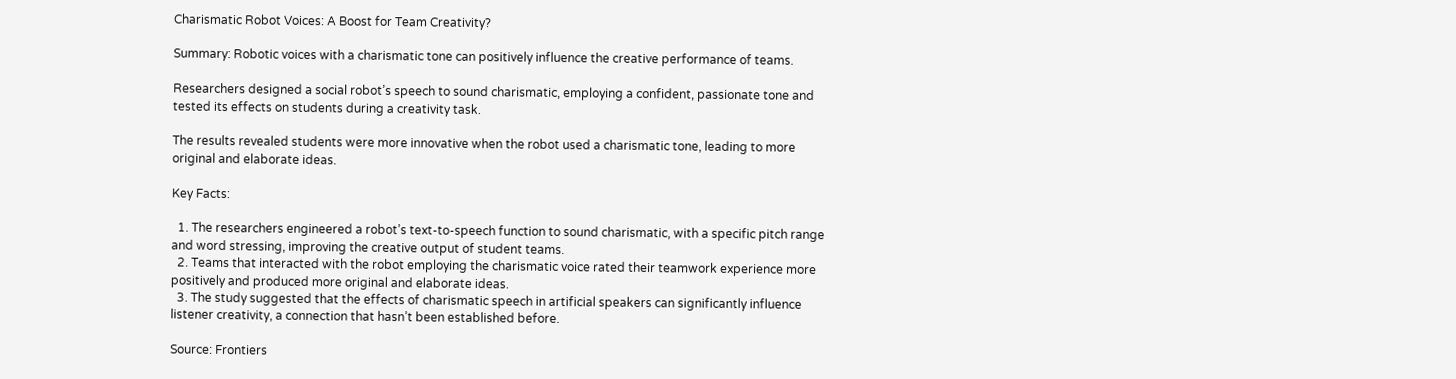Charismatic Robot Voices: A Boost for Team Creativity?

Summary: Robotic voices with a charismatic tone can positively influence the creative performance of teams.

Researchers designed a social robot’s speech to sound charismatic, employing a confident, passionate tone and tested its effects on students during a creativity task.

The results revealed students were more innovative when the robot used a charismatic tone, leading to more original and elaborate ideas.

Key Facts:

  1. The researchers engineered a robot’s text-to-speech function to sound charismatic, with a specific pitch range and word stressing, improving the creative output of student teams.
  2. Teams that interacted with the robot employing the charismatic voice rated their teamwork experience more positively and produced more original and elaborate ideas.
  3. The study suggested that the effects of charismatic speech in artificial speakers can significantly influence listener creativity, a connection that hasn’t been established before.

Source: Frontiers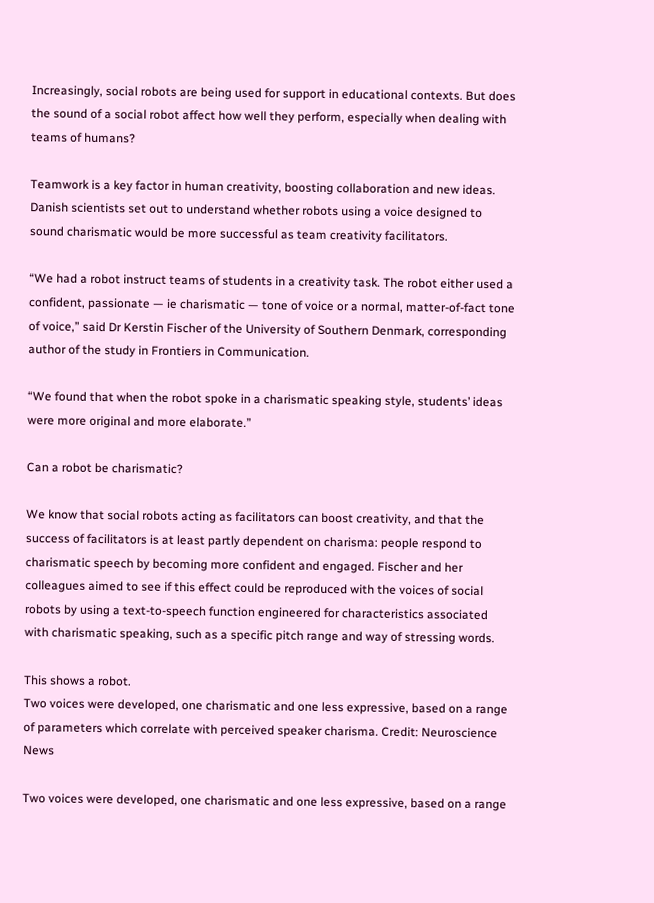Increasingly, social robots are being used for support in educational contexts. But does the sound of a social robot affect how well they perform, especially when dealing with teams of humans?

Teamwork is a key factor in human creativity, boosting collaboration and new ideas. Danish scientists set out to understand whether robots using a voice designed to sound charismatic would be more successful as team creativity facilitators.

“We had a robot instruct teams of students in a creativity task. The robot either used a confident, passionate — ie charismatic — tone of voice or a normal, matter-of-fact tone of voice,” said Dr Kerstin Fischer of the University of Southern Denmark, corresponding author of the study in Frontiers in Communication.

“We found that when the robot spoke in a charismatic speaking style, students’ ideas were more original and more elaborate.”

Can a robot be charismatic?

We know that social robots acting as facilitators can boost creativity, and that the success of facilitators is at least partly dependent on charisma: people respond to charismatic speech by becoming more confident and engaged. Fischer and her colleagues aimed to see if this effect could be reproduced with the voices of social robots by using a text-to-speech function engineered for characteristics associated with charismatic speaking, such as a specific pitch range and way of stressing words.

This shows a robot.
Two voices were developed, one charismatic and one less expressive, based on a range of parameters which correlate with perceived speaker charisma. Credit: Neuroscience News

Two voices were developed, one charismatic and one less expressive, based on a range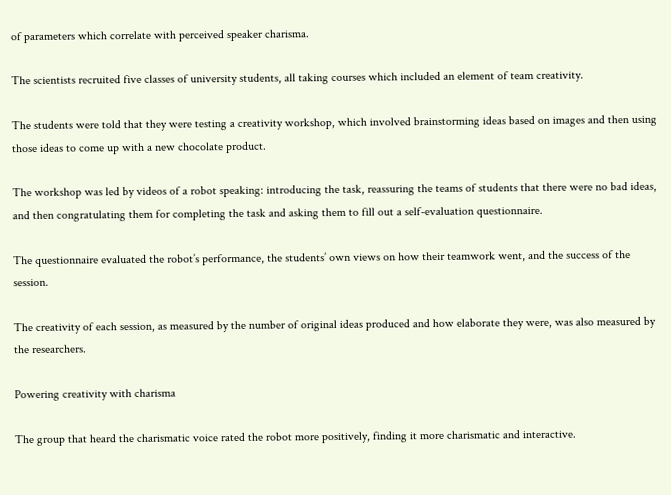of parameters which correlate with perceived speaker charisma.

The scientists recruited five classes of university students, all taking courses which included an element of team creativity.

The students were told that they were testing a creativity workshop, which involved brainstorming ideas based on images and then using those ideas to come up with a new chocolate product.

The workshop was led by videos of a robot speaking: introducing the task, reassuring the teams of students that there were no bad ideas, and then congratulating them for completing the task and asking them to fill out a self-evaluation questionnaire.

The questionnaire evaluated the robot’s performance, the students’ own views on how their teamwork went, and the success of the session.

The creativity of each session, as measured by the number of original ideas produced and how elaborate they were, was also measured by the researchers.

Powering creativity with charisma

The group that heard the charismatic voice rated the robot more positively, finding it more charismatic and interactive.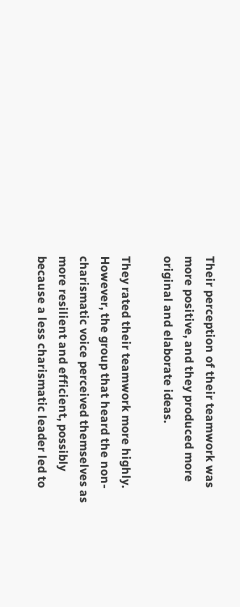Their perception of their teamwork was more positive, and they produced more original and elaborate ideas.

They rated their teamwork more highly. However, the group that heard the non-charismatic voice perceived themselves as more resilient and efficient, possibly because a less charismatic leader led to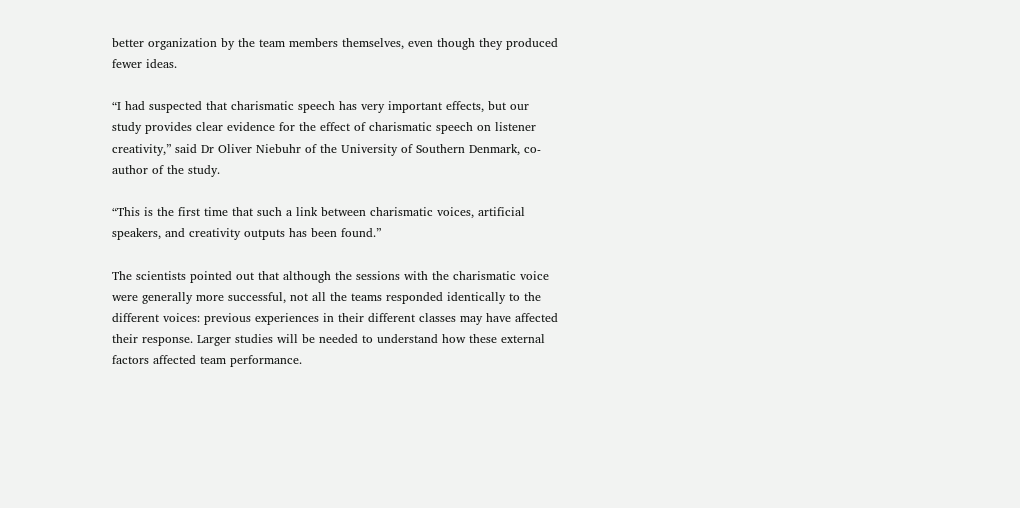better organization by the team members themselves, even though they produced fewer ideas.

“I had suspected that charismatic speech has very important effects, but our study provides clear evidence for the effect of charismatic speech on listener creativity,” said Dr Oliver Niebuhr of the University of Southern Denmark, co-author of the study.

“This is the first time that such a link between charismatic voices, artificial speakers, and creativity outputs has been found.”

The scientists pointed out that although the sessions with the charismatic voice were generally more successful, not all the teams responded identically to the different voices: previous experiences in their different classes may have affected their response. Larger studies will be needed to understand how these external factors affected team performance.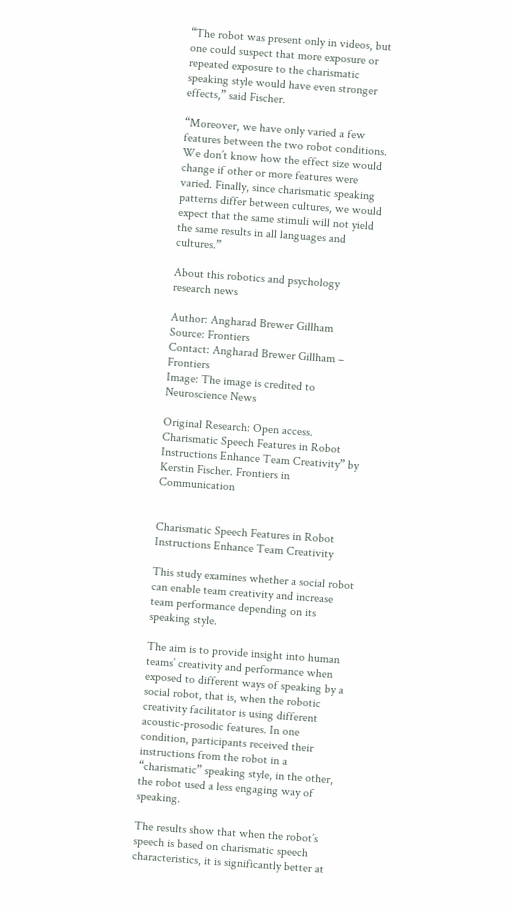“The robot was present only in videos, but one could suspect that more exposure or repeated exposure to the charismatic speaking style would have even stronger effects,” said Fischer.

“Moreover, we have only varied a few features between the two robot conditions. We don’t know how the effect size would change if other or more features were varied. Finally, since charismatic speaking patterns differ between cultures, we would expect that the same stimuli will not yield the same results in all languages and cultures.”

About this robotics and psychology research news

Author: Angharad Brewer Gillham
Source: Frontiers
Contact: Angharad Brewer Gillham – Frontiers
Image: The image is credited to Neuroscience News

Original Research: Open access.
Charismatic Speech Features in Robot Instructions Enhance Team Creativity” by Kerstin Fischer. Frontiers in Communication


Charismatic Speech Features in Robot Instructions Enhance Team Creativity

This study examines whether a social robot can enable team creativity and increase team performance depending on its speaking style.

The aim is to provide insight into human teams’ creativity and performance when exposed to different ways of speaking by a social robot, that is, when the robotic creativity facilitator is using different acoustic-prosodic features. In one condition, participants received their instructions from the robot in a “charismatic” speaking style, in the other, the robot used a less engaging way of speaking.

The results show that when the robot’s speech is based on charismatic speech characteristics, it is significantly better at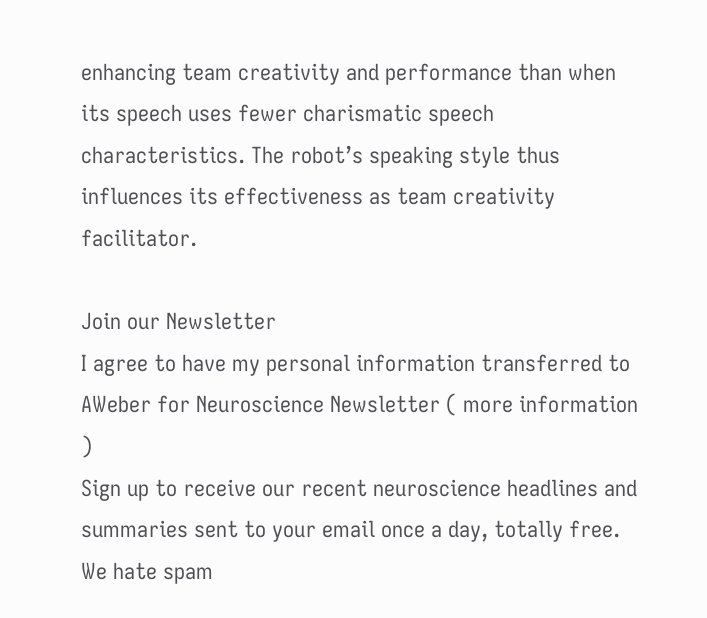enhancing team creativity and performance than when its speech uses fewer charismatic speech characteristics. The robot’s speaking style thus influences its effectiveness as team creativity facilitator.

Join our Newsletter
I agree to have my personal information transferred to AWeber for Neuroscience Newsletter ( more information )
Sign up to receive our recent neuroscience headlines and summaries sent to your email once a day, totally free.
We hate spam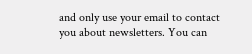and only use your email to contact you about newsletters. You can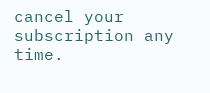cancel your subscription any time.